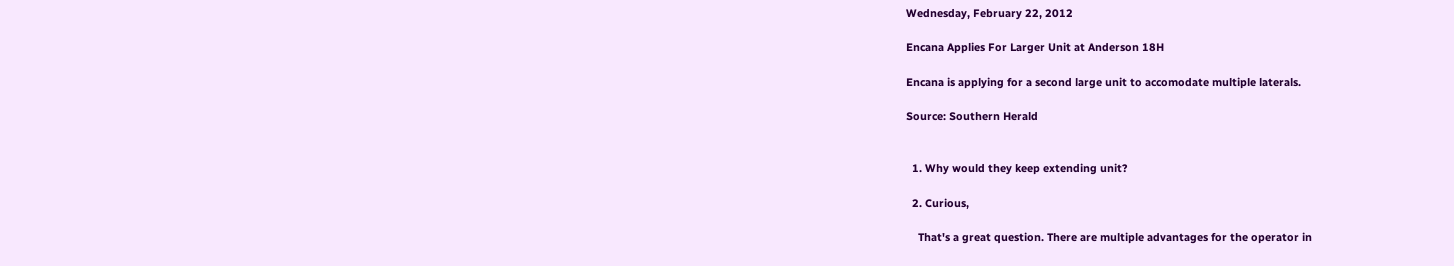Wednesday, February 22, 2012

Encana Applies For Larger Unit at Anderson 18H

Encana is applying for a second large unit to accomodate multiple laterals.

Source: Southern Herald


  1. Why would they keep extending unit?

  2. Curious,

    That's a great question. There are multiple advantages for the operator in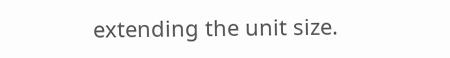extending the unit size.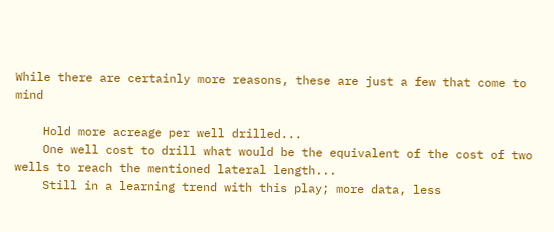While there are certainly more reasons, these are just a few that come to mind

    Hold more acreage per well drilled...
    One well cost to drill what would be the equivalent of the cost of two wells to reach the mentioned lateral length...
    Still in a learning trend with this play; more data, less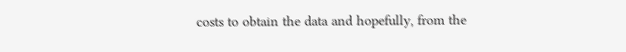costs to obtain the data and hopefully, from the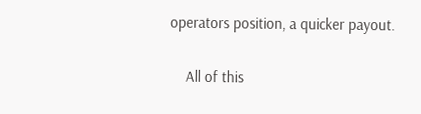operators position, a quicker payout.

    All of this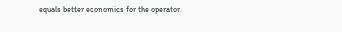equals better economics for the operator.